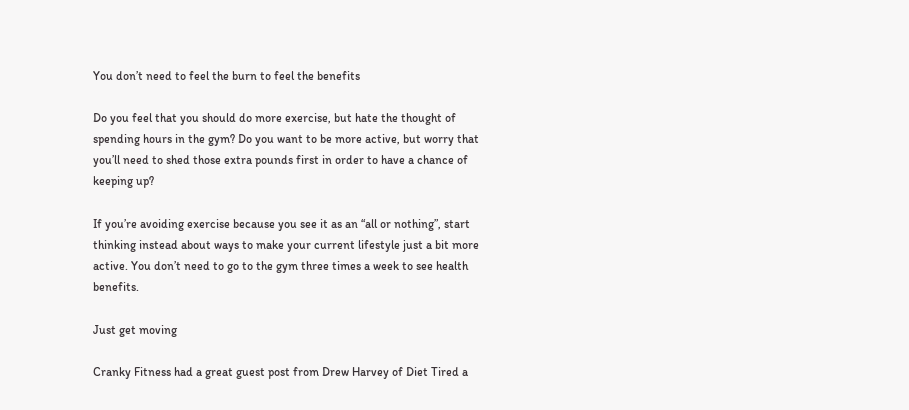You don’t need to feel the burn to feel the benefits

Do you feel that you should do more exercise, but hate the thought of spending hours in the gym? Do you want to be more active, but worry that you’ll need to shed those extra pounds first in order to have a chance of keeping up?

If you’re avoiding exercise because you see it as an “all or nothing”, start thinking instead about ways to make your current lifestyle just a bit more active. You don’t need to go to the gym three times a week to see health benefits.

Just get moving

Cranky Fitness had a great guest post from Drew Harvey of Diet Tired a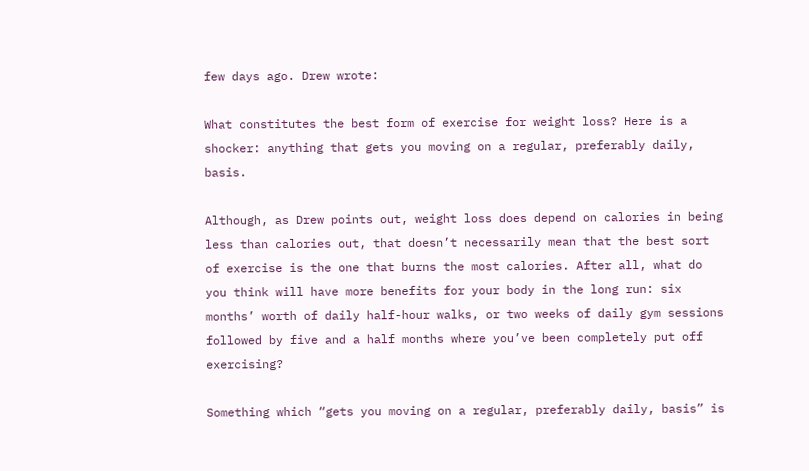few days ago. Drew wrote:

What constitutes the best form of exercise for weight loss? Here is a shocker: anything that gets you moving on a regular, preferably daily, basis.

Although, as Drew points out, weight loss does depend on calories in being less than calories out, that doesn’t necessarily mean that the best sort of exercise is the one that burns the most calories. After all, what do you think will have more benefits for your body in the long run: six months’ worth of daily half-hour walks, or two weeks of daily gym sessions followed by five and a half months where you’ve been completely put off exercising?

Something which “gets you moving on a regular, preferably daily, basis” is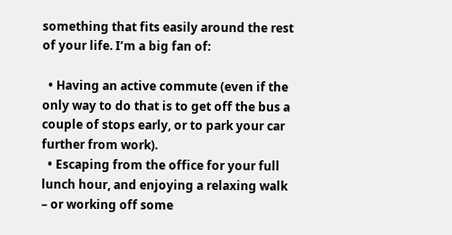something that fits easily around the rest of your life. I’m a big fan of:

  • Having an active commute (even if the only way to do that is to get off the bus a couple of stops early, or to park your car further from work).
  • Escaping from the office for your full lunch hour, and enjoying a relaxing walk – or working off some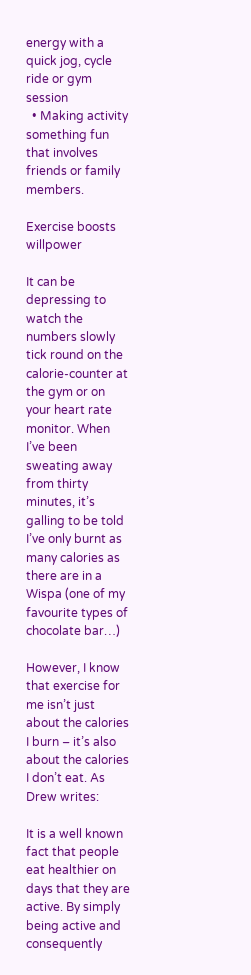energy with a quick jog, cycle ride or gym session
  • Making activity something fun that involves friends or family members.

Exercise boosts willpower

It can be depressing to watch the numbers slowly tick round on the calorie-counter at the gym or on your heart rate monitor. When I’ve been sweating away from thirty minutes, it’s galling to be told I’ve only burnt as many calories as there are in a Wispa (one of my favourite types of chocolate bar…)

However, I know that exercise for me isn’t just about the calories I burn – it’s also about the calories I don’t eat. As Drew writes:

It is a well known fact that people eat healthier on days that they are active. By simply being active and consequently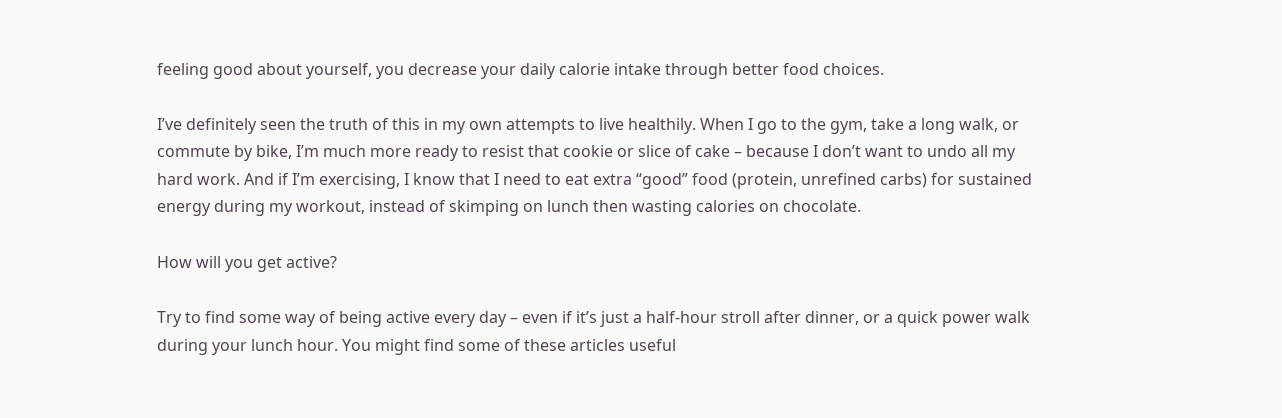feeling good about yourself, you decrease your daily calorie intake through better food choices.

I’ve definitely seen the truth of this in my own attempts to live healthily. When I go to the gym, take a long walk, or commute by bike, I’m much more ready to resist that cookie or slice of cake – because I don’t want to undo all my hard work. And if I’m exercising, I know that I need to eat extra “good” food (protein, unrefined carbs) for sustained energy during my workout, instead of skimping on lunch then wasting calories on chocolate.

How will you get active?

Try to find some way of being active every day – even if it’s just a half-hour stroll after dinner, or a quick power walk during your lunch hour. You might find some of these articles useful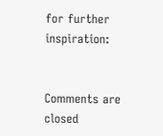for further inspiration:


Comments are closed